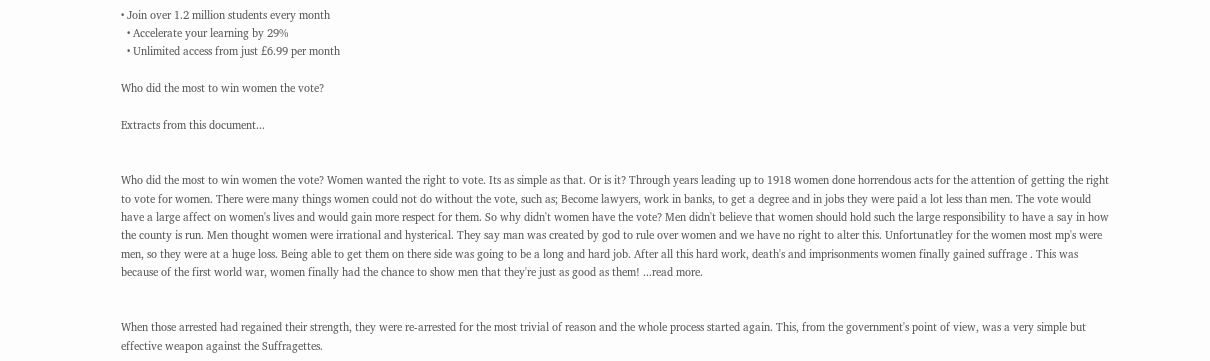• Join over 1.2 million students every month
  • Accelerate your learning by 29%
  • Unlimited access from just £6.99 per month

Who did the most to win women the vote?

Extracts from this document...


Who did the most to win women the vote? Women wanted the right to vote. Its as simple as that. Or is it? Through years leading up to 1918 women done horrendous acts for the attention of getting the right to vote for women. There were many things women could not do without the vote, such as; Become lawyers, work in banks, to get a degree and in jobs they were paid a lot less than men. The vote would have a large affect on women's lives and would gain more respect for them. So why didn't women have the vote? Men didn't believe that women should hold such the large responsibility to have a say in how the county is run. Men thought women were irrational and hysterical. They say man was created by god to rule over women and we have no right to alter this. Unfortunatley for the women most mp's were men, so they were at a huge loss. Being able to get them on there side was going to be a long and hard job. After all this hard work, death's and imprisonments women finally gained suffrage . This was because of the first world war, women finally had the chance to show men that they're just as good as them! ...read more.


When those arrested had regained their strength, they were re-arrested for the most trivial of reason and the whole process started again. This, from the government's point of view, was a very simple but effective weapon against the Suffragettes.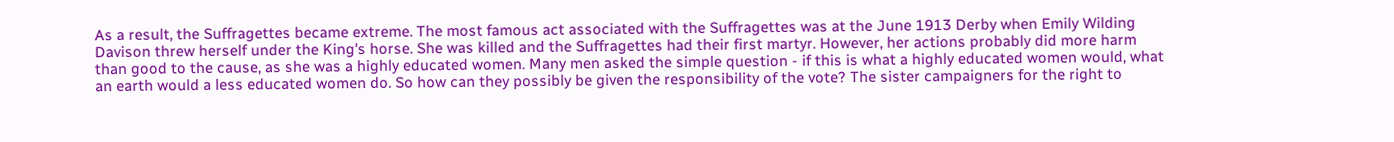As a result, the Suffragettes became extreme. The most famous act associated with the Suffragettes was at the June 1913 Derby when Emily Wilding Davison threw herself under the King's horse. She was killed and the Suffragettes had their first martyr. However, her actions probably did more harm than good to the cause, as she was a highly educated women. Many men asked the simple question - if this is what a highly educated women would, what an earth would a less educated women do. So how can they possibly be given the responsibility of the vote? The sister campaigners for the right to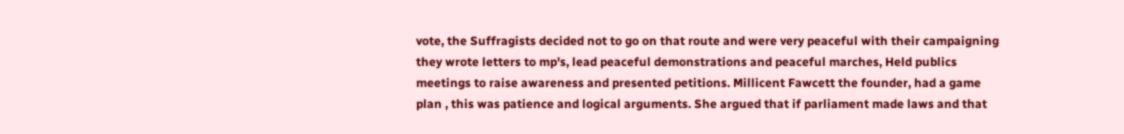vote, the Suffragists decided not to go on that route and were very peaceful with their campaigning they wrote letters to mp's, lead peaceful demonstrations and peaceful marches, Held publics meetings to raise awareness and presented petitions. Millicent Fawcett the founder, had a game plan , this was patience and logical arguments. She argued that if parliament made laws and that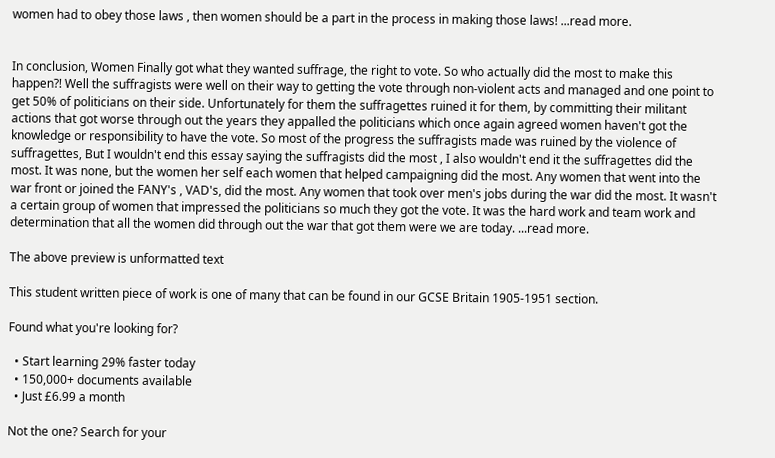women had to obey those laws , then women should be a part in the process in making those laws! ...read more.


In conclusion, Women Finally got what they wanted suffrage, the right to vote. So who actually did the most to make this happen?! Well the suffragists were well on their way to getting the vote through non-violent acts and managed and one point to get 50% of politicians on their side. Unfortunately for them the suffragettes ruined it for them, by committing their militant actions that got worse through out the years they appalled the politicians which once again agreed women haven't got the knowledge or responsibility to have the vote. So most of the progress the suffragists made was ruined by the violence of suffragettes, But I wouldn't end this essay saying the suffragists did the most , I also wouldn't end it the suffragettes did the most. It was none, but the women her self each women that helped campaigning did the most. Any women that went into the war front or joined the FANY's , VAD's, did the most. Any women that took over men's jobs during the war did the most. It wasn't a certain group of women that impressed the politicians so much they got the vote. It was the hard work and team work and determination that all the women did through out the war that got them were we are today. ...read more.

The above preview is unformatted text

This student written piece of work is one of many that can be found in our GCSE Britain 1905-1951 section.

Found what you're looking for?

  • Start learning 29% faster today
  • 150,000+ documents available
  • Just £6.99 a month

Not the one? Search for your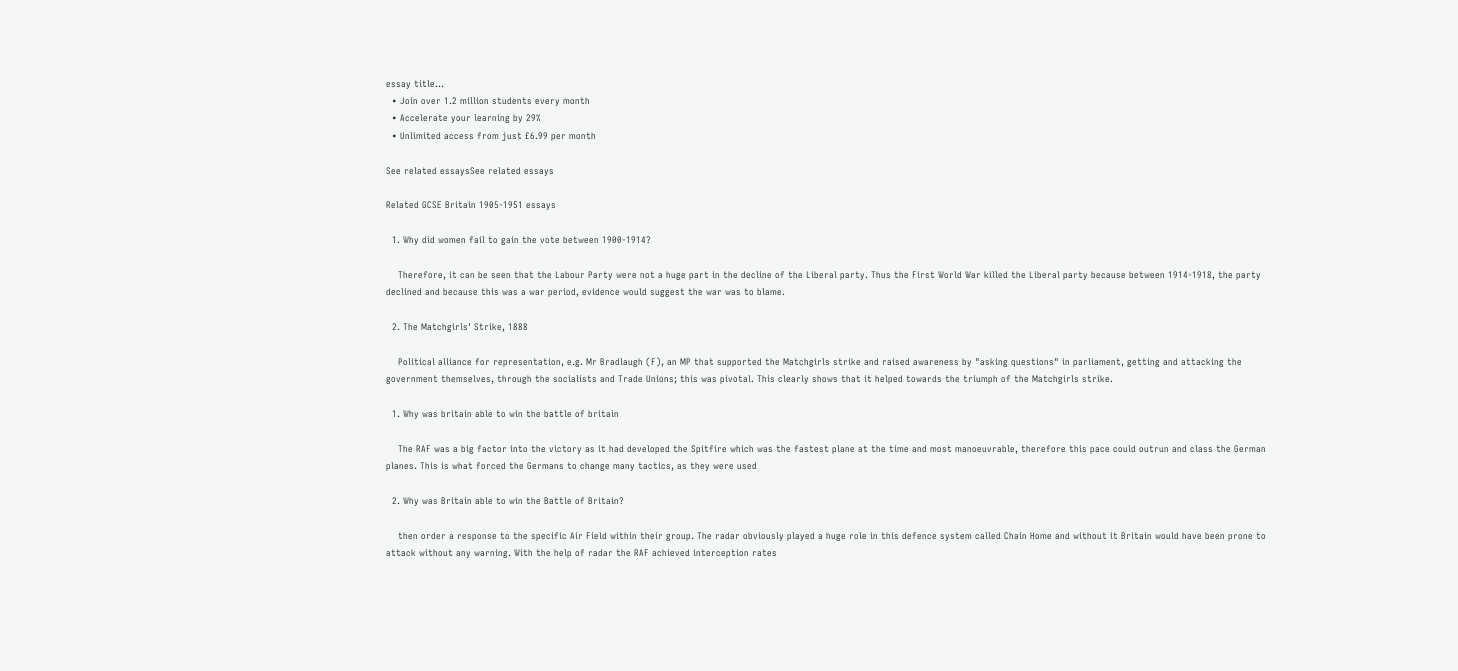essay title...
  • Join over 1.2 million students every month
  • Accelerate your learning by 29%
  • Unlimited access from just £6.99 per month

See related essaysSee related essays

Related GCSE Britain 1905-1951 essays

  1. Why did women fail to gain the vote between 1900-1914?

    Therefore, it can be seen that the Labour Party were not a huge part in the decline of the Liberal party. Thus the First World War killed the Liberal party because between 1914-1918, the party declined and because this was a war period, evidence would suggest the war was to blame.

  2. The Matchgirls' Strike, 1888

    Political alliance for representation, e.g. Mr Bradlaugh (F), an MP that supported the Matchgirls strike and raised awareness by "asking questions" in parliament, getting and attacking the government themselves, through the socialists and Trade Unions; this was pivotal. This clearly shows that it helped towards the triumph of the Matchgirls strike.

  1. Why was britain able to win the battle of britain

    The RAF was a big factor into the victory as it had developed the Spitfire which was the fastest plane at the time and most manoeuvrable, therefore this pace could outrun and class the German planes. This is what forced the Germans to change many tactics, as they were used

  2. Why was Britain able to win the Battle of Britain?

    then order a response to the specific Air Field within their group. The radar obviously played a huge role in this defence system called Chain Home and without it Britain would have been prone to attack without any warning. With the help of radar the RAF achieved interception rates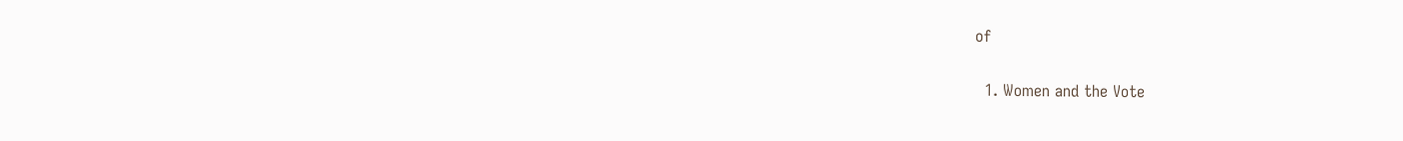of

  1. Women and the Vote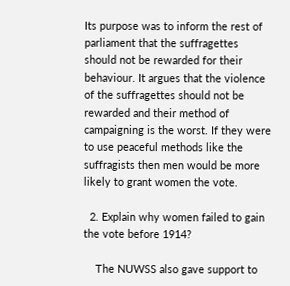Its purpose was to inform the rest of parliament that the suffragettes should not be rewarded for their behaviour. It argues that the violence of the suffragettes should not be rewarded and their method of campaigning is the worst. If they were to use peaceful methods like the suffragists then men would be more likely to grant women the vote.

  2. Explain why women failed to gain the vote before 1914?

    The NUWSS also gave support to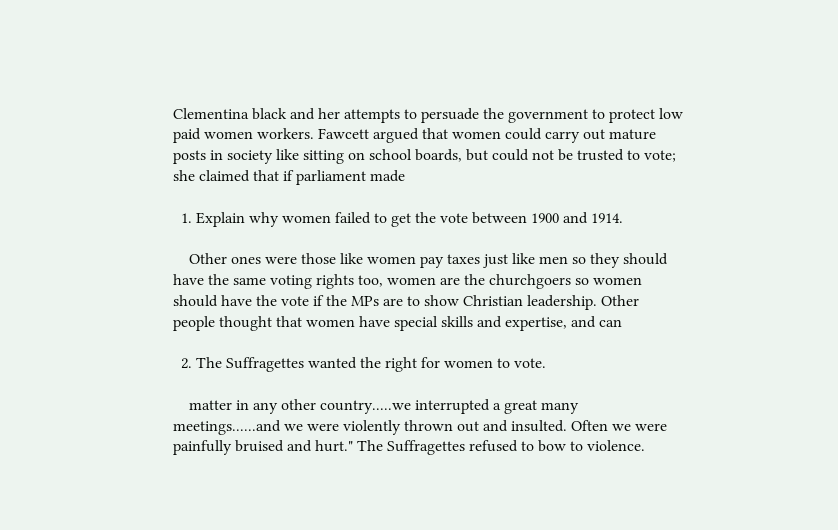Clementina black and her attempts to persuade the government to protect low paid women workers. Fawcett argued that women could carry out mature posts in society like sitting on school boards, but could not be trusted to vote; she claimed that if parliament made

  1. Explain why women failed to get the vote between 1900 and 1914.

    Other ones were those like women pay taxes just like men so they should have the same voting rights too, women are the churchgoers so women should have the vote if the MPs are to show Christian leadership. Other people thought that women have special skills and expertise, and can

  2. The Suffragettes wanted the right for women to vote.

    matter in any other country.....we interrupted a great many meetings......and we were violently thrown out and insulted. Often we were painfully bruised and hurt." The Suffragettes refused to bow to violence.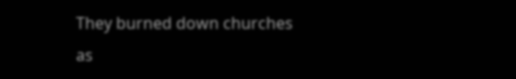They burned down churches as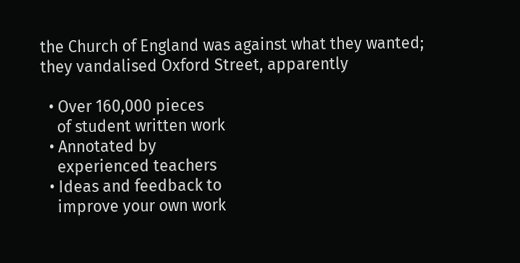the Church of England was against what they wanted; they vandalised Oxford Street, apparently

  • Over 160,000 pieces
    of student written work
  • Annotated by
    experienced teachers
  • Ideas and feedback to
    improve your own work